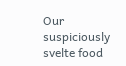Our suspiciously svelte food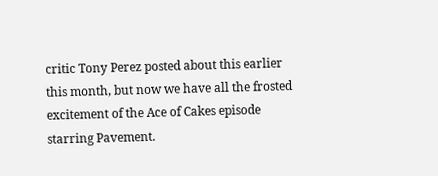critic Tony Perez posted about this earlier this month, but now we have all the frosted excitement of the Ace of Cakes episode starring Pavement.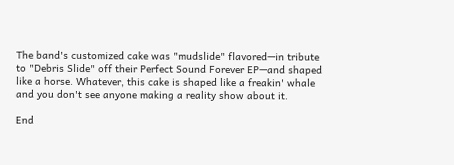The band's customized cake was "mudslide" flavored—in tribute to "Debris Slide" off their Perfect Sound Forever EP—and shaped like a horse. Whatever, this cake is shaped like a freakin' whale and you don't see anyone making a reality show about it.

End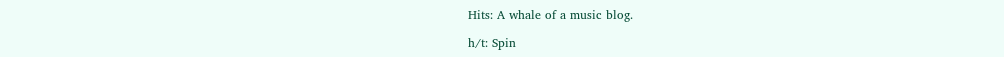Hits: A whale of a music blog.

h/t: Spin